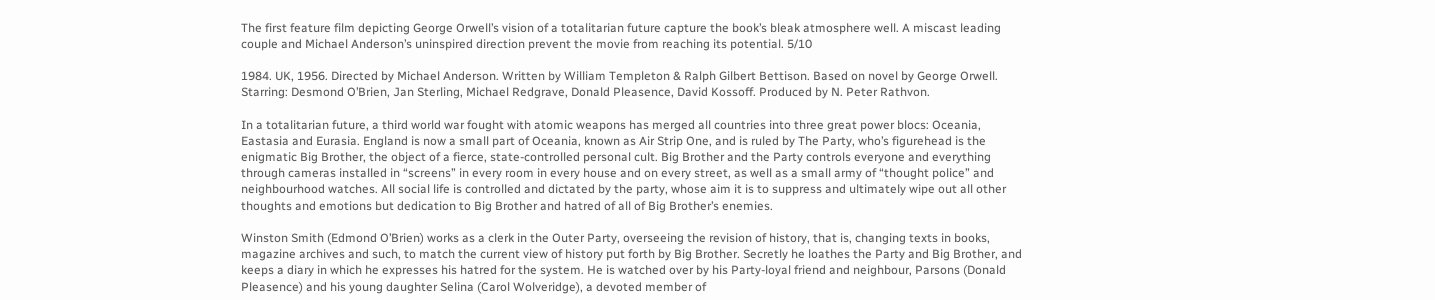The first feature film depicting George Orwell’s vision of a totalitarian future capture the book’s bleak atmosphere well. A miscast leading couple and Michael Anderson’s uninspired direction prevent the movie from reaching its potential. 5/10

1984. UK, 1956. Directed by Michael Anderson. Written by William Templeton & Ralph Gilbert Bettison. Based on novel by George Orwell. Starring: Desmond O’Brien, Jan Sterling, Michael Redgrave, Donald Pleasence, David Kossoff. Produced by N. Peter Rathvon.

In a totalitarian future, a third world war fought with atomic weapons has merged all countries into three great power blocs: Oceania, Eastasia and Eurasia. England is now a small part of Oceania, known as Air Strip One, and is ruled by The Party, who’s figurehead is the enigmatic Big Brother, the object of a fierce, state-controlled personal cult. Big Brother and the Party controls everyone and everything through cameras installed in “screens” in every room in every house and on every street, as well as a small army of “thought police” and neighbourhood watches. All social life is controlled and dictated by the party, whose aim it is to suppress and ultimately wipe out all other thoughts and emotions but dedication to Big Brother and hatred of all of Big Brother’s enemies.

Winston Smith (Edmond O’Brien) works as a clerk in the Outer Party, overseeing the revision of history, that is, changing texts in books, magazine archives and such, to match the current view of history put forth by Big Brother. Secretly he loathes the Party and Big Brother, and keeps a diary in which he expresses his hatred for the system. He is watched over by his Party-loyal friend and neighbour, Parsons (Donald Pleasence) and his young daughter Selina (Carol Wolveridge), a devoted member of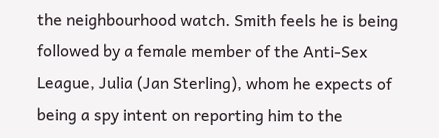the neighbourhood watch. Smith feels he is being followed by a female member of the Anti-Sex League, Julia (Jan Sterling), whom he expects of being a spy intent on reporting him to the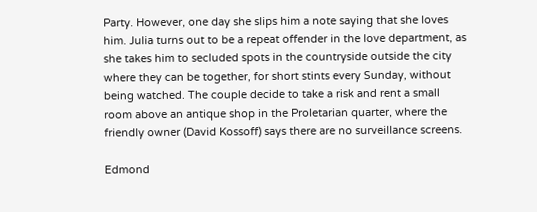Party. However, one day she slips him a note saying that she loves him. Julia turns out to be a repeat offender in the love department, as she takes him to secluded spots in the countryside outside the city where they can be together, for short stints every Sunday, without being watched. The couple decide to take a risk and rent a small room above an antique shop in the Proletarian quarter, where the friendly owner (David Kossoff) says there are no surveillance screens.

Edmond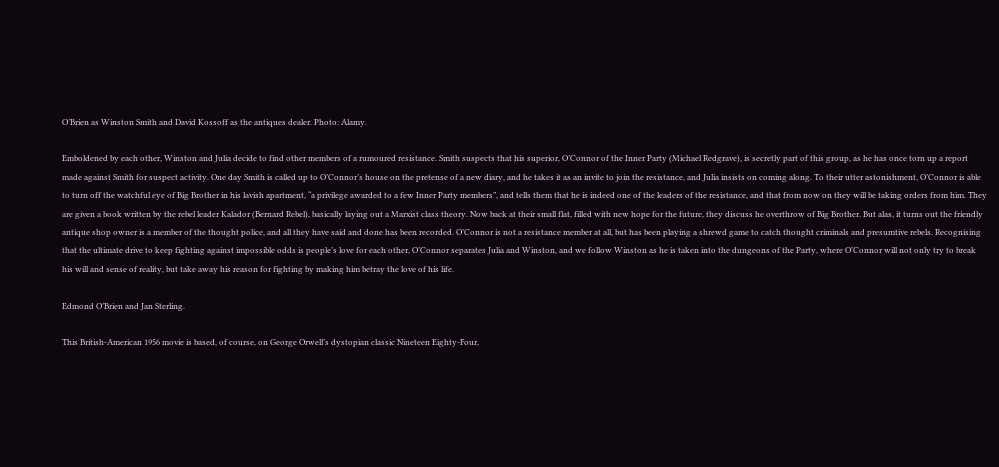O’Brien as Winston Smith and David Kossoff as the antiques dealer. Photo: Alamy.

Emboldened by each other, Winston and Julia decide to find other members of a rumoured resistance. Smith suspects that his superior, O’Connor of the Inner Party (Michael Redgrave), is secretly part of this group, as he has once torn up a report made against Smith for suspect activity. One day Smith is called up to O’Connor’s house on the pretense of a new diary, and he takes it as an invite to join the resistance, and Julia insists on coming along. To their utter astonishment, O’Connor is able to turn off the watchful eye of Big Brother in his lavish apartment, “a privilege awarded to a few Inner Party members”, and tells them that he is indeed one of the leaders of the resistance, and that from now on they will be taking orders from him. They are given a book written by the rebel leader Kalador (Bernard Rebel), basically laying out a Marxist class theory. Now back at their small flat, filled with new hope for the future, they discuss he overthrow of Big Brother. But alas, it turns out the friendly antique shop owner is a member of the thought police, and all they have said and done has been recorded. O’Connor is not a resistance member at all, but has been playing a shrewd game to catch thought criminals and presumtive rebels. Recognising that the ultimate drive to keep fighting against impossible odds is people’s love for each other, O’Connor separates Julia and Winston, and we follow Winston as he is taken into the dungeons of the Party, where O’Connor will not only try to break his will and sense of reality, but take away his reason for fighting by making him betray the love of his life.

Edmond O’Brien and Jan Sterling.

This British-American 1956 movie is based, of course, on George Orwell’s dystopian classic Nineteen Eighty-Four,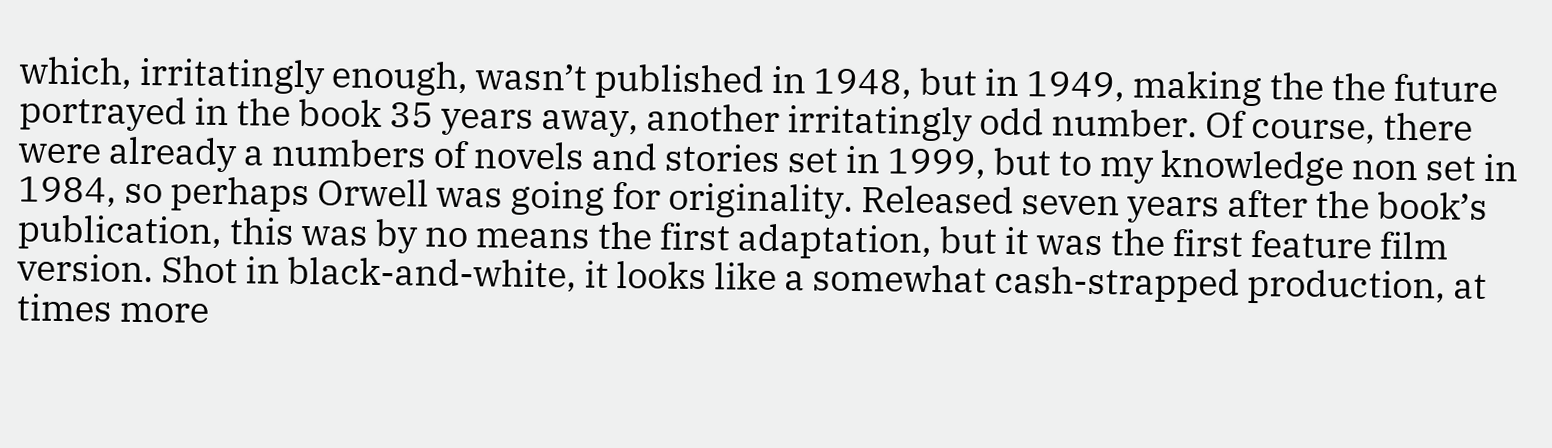which, irritatingly enough, wasn’t published in 1948, but in 1949, making the the future portrayed in the book 35 years away, another irritatingly odd number. Of course, there were already a numbers of novels and stories set in 1999, but to my knowledge non set in 1984, so perhaps Orwell was going for originality. Released seven years after the book’s publication, this was by no means the first adaptation, but it was the first feature film version. Shot in black-and-white, it looks like a somewhat cash-strapped production, at times more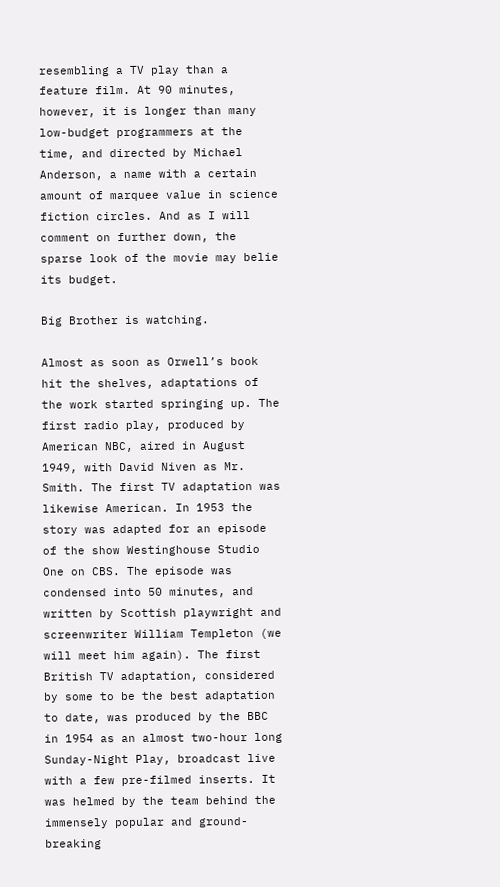resembling a TV play than a feature film. At 90 minutes, however, it is longer than many low-budget programmers at the time, and directed by Michael Anderson, a name with a certain amount of marquee value in science fiction circles. And as I will comment on further down, the sparse look of the movie may belie its budget.

Big Brother is watching.

Almost as soon as Orwell’s book hit the shelves, adaptations of the work started springing up. The first radio play, produced by American NBC, aired in August 1949, with David Niven as Mr. Smith. The first TV adaptation was likewise American. In 1953 the story was adapted for an episode of the show Westinghouse Studio One on CBS. The episode was condensed into 50 minutes, and written by Scottish playwright and screenwriter William Templeton (we will meet him again). The first British TV adaptation, considered by some to be the best adaptation to date, was produced by the BBC in 1954 as an almost two-hour long Sunday-Night Play, broadcast live with a few pre-filmed inserts. It was helmed by the team behind the immensely popular and ground-breaking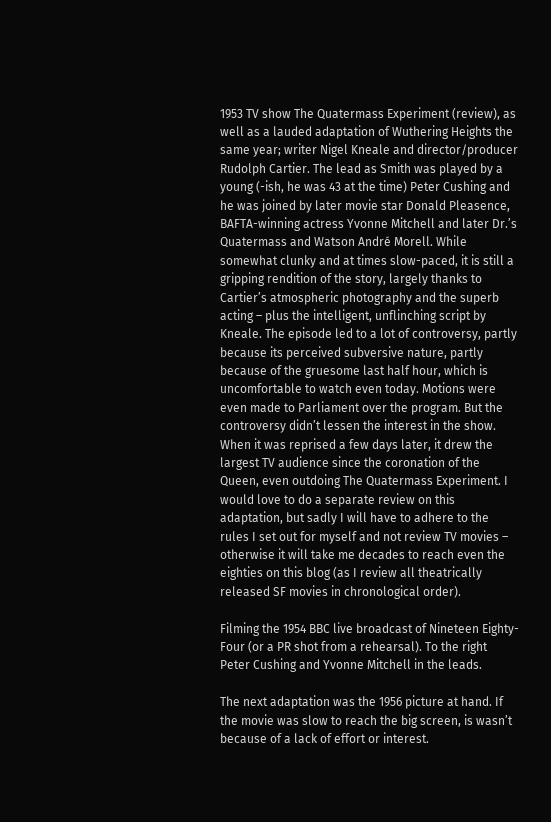1953 TV show The Quatermass Experiment (review), as well as a lauded adaptation of Wuthering Heights the same year; writer Nigel Kneale and director/producer Rudolph Cartier. The lead as Smith was played by a young (-ish, he was 43 at the time) Peter Cushing and he was joined by later movie star Donald Pleasence, BAFTA-winning actress Yvonne Mitchell and later Dr.’s Quatermass and Watson André Morell. While somewhat clunky and at times slow-paced, it is still a gripping rendition of the story, largely thanks to Cartier’s atmospheric photography and the superb acting – plus the intelligent, unflinching script by Kneale. The episode led to a lot of controversy, partly because its perceived subversive nature, partly because of the gruesome last half hour, which is uncomfortable to watch even today. Motions were even made to Parliament over the program. But the controversy didn’t lessen the interest in the show. When it was reprised a few days later, it drew the largest TV audience since the coronation of the Queen, even outdoing The Quatermass Experiment. I would love to do a separate review on this adaptation, but sadly I will have to adhere to the rules I set out for myself and not review TV movies – otherwise it will take me decades to reach even the eighties on this blog (as I review all theatrically released SF movies in chronological order).

Filming the 1954 BBC live broadcast of Nineteen Eighty-Four (or a PR shot from a rehearsal). To the right Peter Cushing and Yvonne Mitchell in the leads.

The next adaptation was the 1956 picture at hand. If the movie was slow to reach the big screen, is wasn’t because of a lack of effort or interest.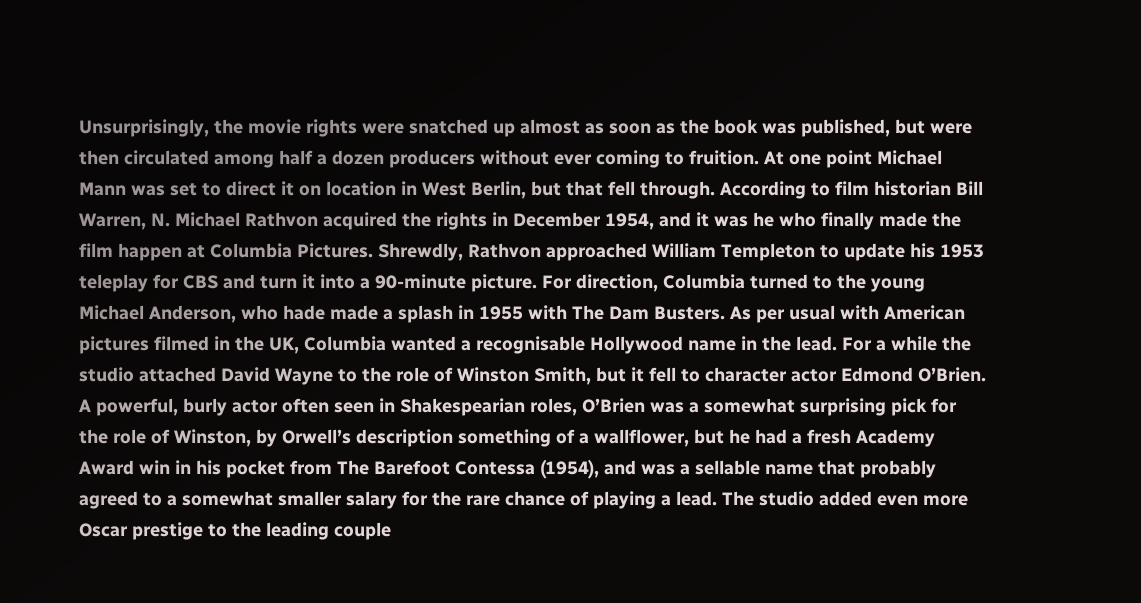Unsurprisingly, the movie rights were snatched up almost as soon as the book was published, but were then circulated among half a dozen producers without ever coming to fruition. At one point Michael Mann was set to direct it on location in West Berlin, but that fell through. According to film historian Bill Warren, N. Michael Rathvon acquired the rights in December 1954, and it was he who finally made the film happen at Columbia Pictures. Shrewdly, Rathvon approached William Templeton to update his 1953 teleplay for CBS and turn it into a 90-minute picture. For direction, Columbia turned to the young Michael Anderson, who hade made a splash in 1955 with The Dam Busters. As per usual with American pictures filmed in the UK, Columbia wanted a recognisable Hollywood name in the lead. For a while the studio attached David Wayne to the role of Winston Smith, but it fell to character actor Edmond O’Brien. A powerful, burly actor often seen in Shakespearian roles, O’Brien was a somewhat surprising pick for the role of Winston, by Orwell’s description something of a wallflower, but he had a fresh Academy Award win in his pocket from The Barefoot Contessa (1954), and was a sellable name that probably agreed to a somewhat smaller salary for the rare chance of playing a lead. The studio added even more Oscar prestige to the leading couple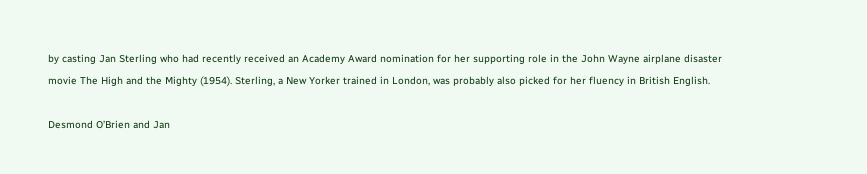by casting Jan Sterling who had recently received an Academy Award nomination for her supporting role in the John Wayne airplane disaster movie The High and the Mighty (1954). Sterling, a New Yorker trained in London, was probably also picked for her fluency in British English.

Desmond O’Brien and Jan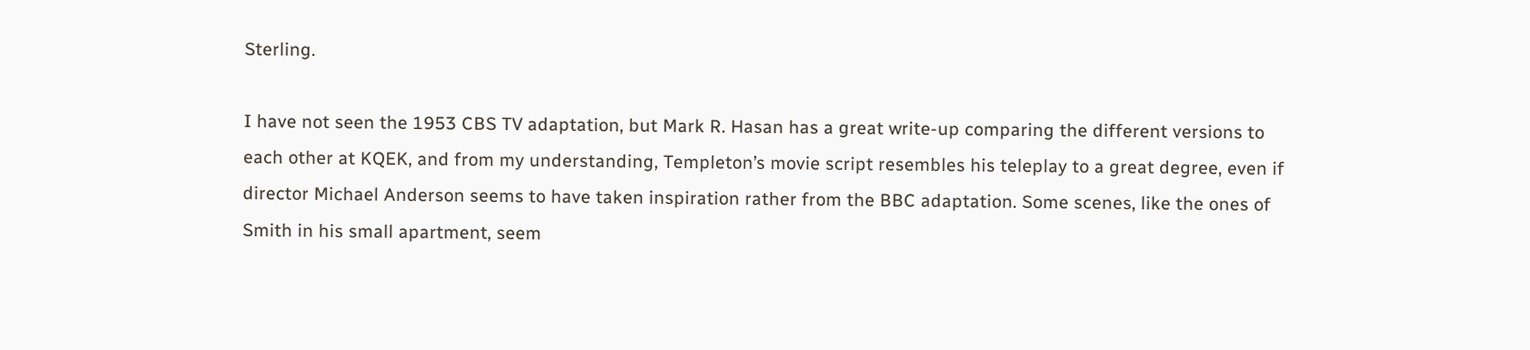Sterling.

I have not seen the 1953 CBS TV adaptation, but Mark R. Hasan has a great write-up comparing the different versions to each other at KQEK, and from my understanding, Templeton’s movie script resembles his teleplay to a great degree, even if director Michael Anderson seems to have taken inspiration rather from the BBC adaptation. Some scenes, like the ones of Smith in his small apartment, seem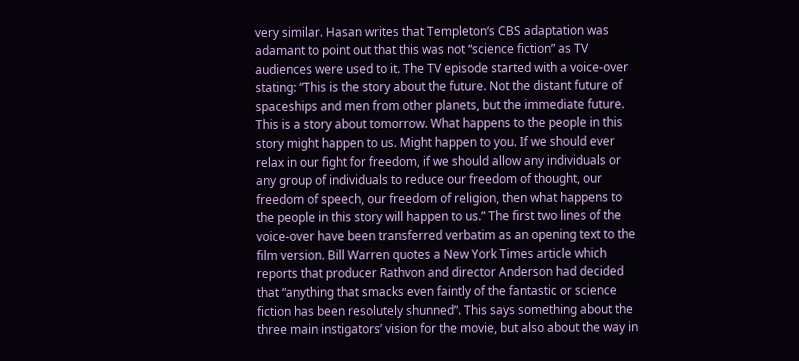very similar. Hasan writes that Templeton‘s CBS adaptation was adamant to point out that this was not “science fiction” as TV audiences were used to it. The TV episode started with a voice-over stating: “This is the story about the future. Not the distant future of spaceships and men from other planets, but the immediate future. This is a story about tomorrow. What happens to the people in this story might happen to us. Might happen to you. If we should ever relax in our fight for freedom, if we should allow any individuals or any group of individuals to reduce our freedom of thought, our freedom of speech, our freedom of religion, then what happens to the people in this story will happen to us.” The first two lines of the voice-over have been transferred verbatim as an opening text to the film version. Bill Warren quotes a New York Times article which reports that producer Rathvon and director Anderson had decided that “anything that smacks even faintly of the fantastic or science fiction has been resolutely shunned”. This says something about the three main instigators’ vision for the movie, but also about the way in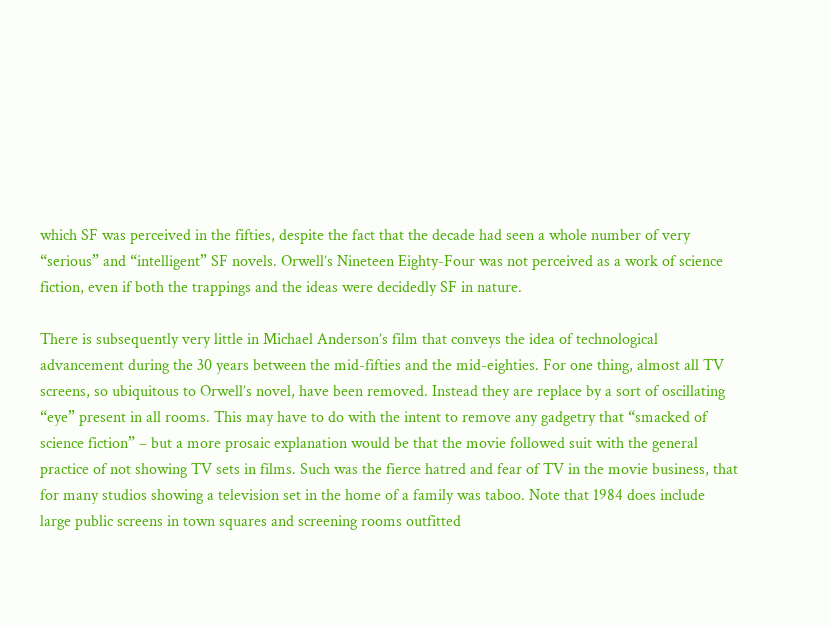which SF was perceived in the fifties, despite the fact that the decade had seen a whole number of very “serious” and “intelligent” SF novels. Orwell’s Nineteen Eighty-Four was not perceived as a work of science fiction, even if both the trappings and the ideas were decidedly SF in nature.

There is subsequently very little in Michael Anderson’s film that conveys the idea of technological advancement during the 30 years between the mid-fifties and the mid-eighties. For one thing, almost all TV screens, so ubiquitous to Orwell’s novel, have been removed. Instead they are replace by a sort of oscillating “eye” present in all rooms. This may have to do with the intent to remove any gadgetry that “smacked of science fiction” – but a more prosaic explanation would be that the movie followed suit with the general practice of not showing TV sets in films. Such was the fierce hatred and fear of TV in the movie business, that for many studios showing a television set in the home of a family was taboo. Note that 1984 does include large public screens in town squares and screening rooms outfitted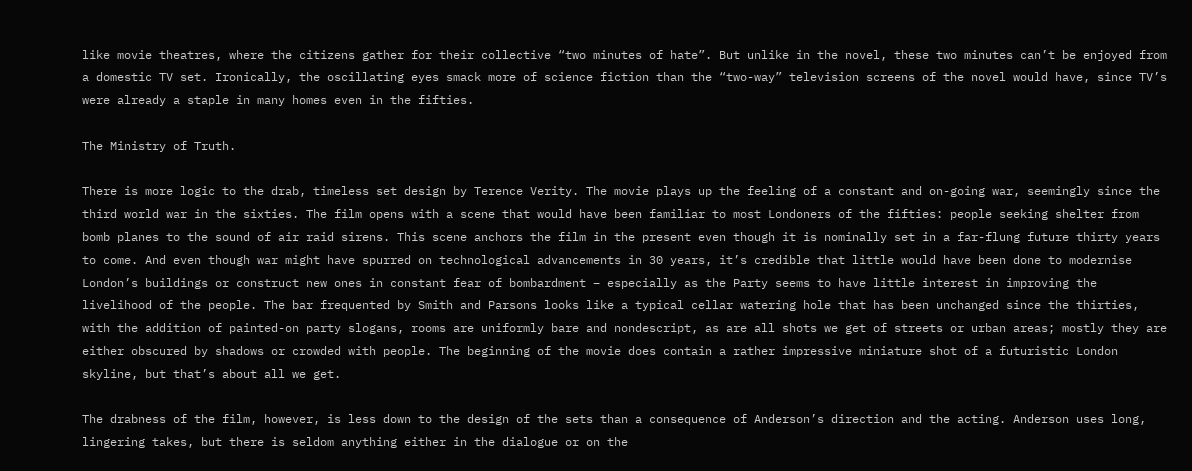like movie theatres, where the citizens gather for their collective “two minutes of hate”. But unlike in the novel, these two minutes can’t be enjoyed from a domestic TV set. Ironically, the oscillating eyes smack more of science fiction than the “two-way” television screens of the novel would have, since TV’s were already a staple in many homes even in the fifties.

The Ministry of Truth.

There is more logic to the drab, timeless set design by Terence Verity. The movie plays up the feeling of a constant and on-going war, seemingly since the third world war in the sixties. The film opens with a scene that would have been familiar to most Londoners of the fifties: people seeking shelter from bomb planes to the sound of air raid sirens. This scene anchors the film in the present even though it is nominally set in a far-flung future thirty years to come. And even though war might have spurred on technological advancements in 30 years, it’s credible that little would have been done to modernise London’s buildings or construct new ones in constant fear of bombardment – especially as the Party seems to have little interest in improving the livelihood of the people. The bar frequented by Smith and Parsons looks like a typical cellar watering hole that has been unchanged since the thirties, with the addition of painted-on party slogans, rooms are uniformly bare and nondescript, as are all shots we get of streets or urban areas; mostly they are either obscured by shadows or crowded with people. The beginning of the movie does contain a rather impressive miniature shot of a futuristic London skyline, but that’s about all we get.

The drabness of the film, however, is less down to the design of the sets than a consequence of Anderson’s direction and the acting. Anderson uses long, lingering takes, but there is seldom anything either in the dialogue or on the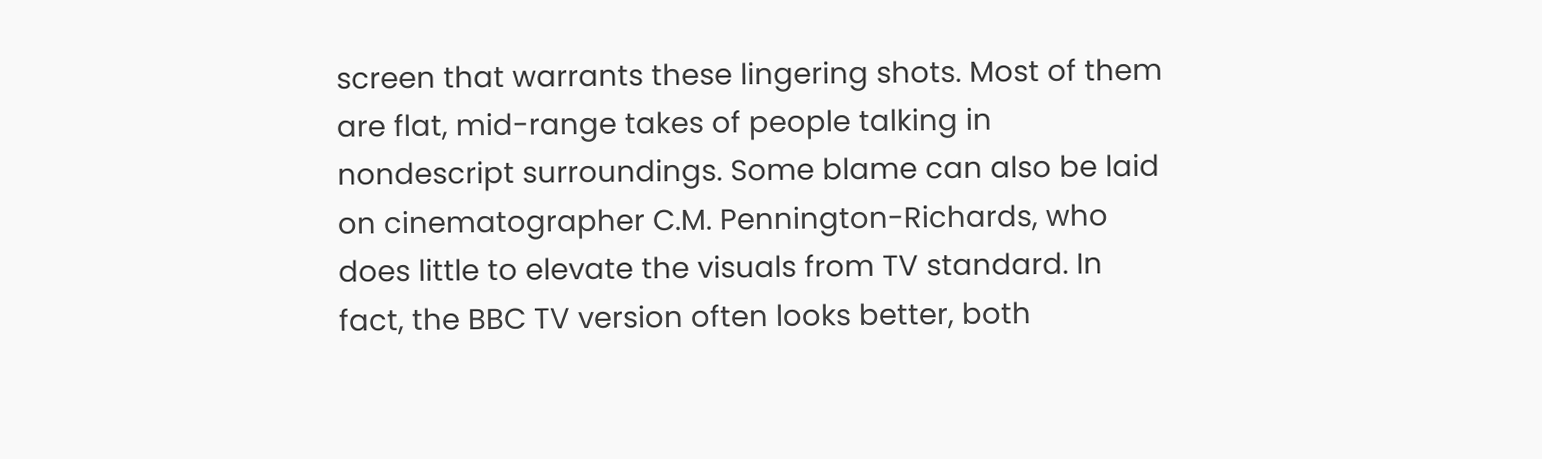screen that warrants these lingering shots. Most of them are flat, mid-range takes of people talking in nondescript surroundings. Some blame can also be laid on cinematographer C.M. Pennington-Richards, who does little to elevate the visuals from TV standard. In fact, the BBC TV version often looks better, both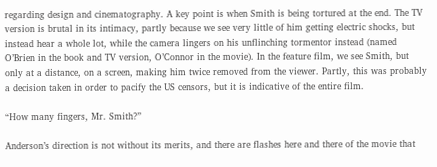regarding design and cinematography. A key point is when Smith is being tortured at the end. The TV version is brutal in its intimacy, partly because we see very little of him getting electric shocks, but instead hear a whole lot, while the camera lingers on his unflinching tormentor instead (named O’Brien in the book and TV version, O’Connor in the movie). In the feature film, we see Smith, but only at a distance, on a screen, making him twice removed from the viewer. Partly, this was probably a decision taken in order to pacify the US censors, but it is indicative of the entire film.

“How many fingers, Mr. Smith?”

Anderson’s direction is not without its merits, and there are flashes here and there of the movie that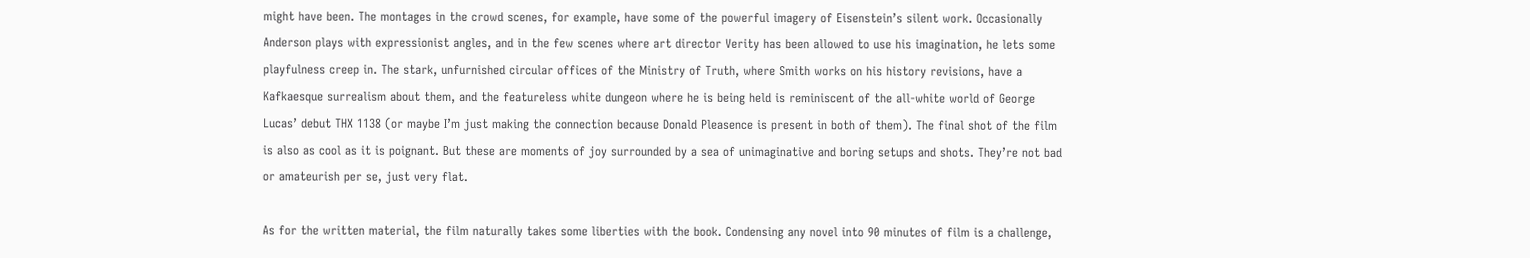might have been. The montages in the crowd scenes, for example, have some of the powerful imagery of Eisenstein’s silent work. Occasionally Anderson plays with expressionist angles, and in the few scenes where art director Verity has been allowed to use his imagination, he lets some playfulness creep in. The stark, unfurnished circular offices of the Ministry of Truth, where Smith works on his history revisions, have a Kafkaesque surrealism about them, and the featureless white dungeon where he is being held is reminiscent of the all-white world of George Lucas’ debut THX 1138 (or maybe I’m just making the connection because Donald Pleasence is present in both of them). The final shot of the film is also as cool as it is poignant. But these are moments of joy surrounded by a sea of unimaginative and boring setups and shots. They’re not bad or amateurish per se, just very flat.

As for the written material, the film naturally takes some liberties with the book. Condensing any novel into 90 minutes of film is a challenge,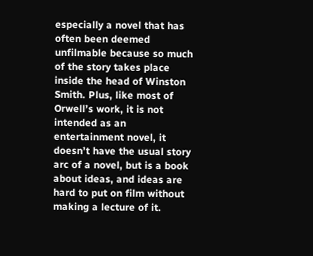especially a novel that has often been deemed unfilmable because so much of the story takes place inside the head of Winston Smith. Plus, like most of Orwell’s work, it is not intended as an entertainment novel, it doesn’t have the usual story arc of a novel, but is a book about ideas, and ideas are hard to put on film without making a lecture of it.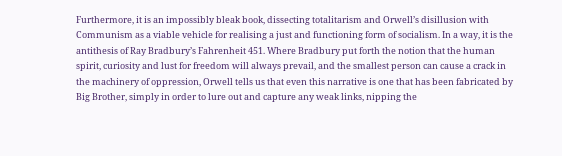Furthermore, it is an impossibly bleak book, dissecting totalitarism and Orwell’s disillusion with Communism as a viable vehicle for realising a just and functioning form of socialism. In a way, it is the antithesis of Ray Bradbury’s Fahrenheit 451. Where Bradbury put forth the notion that the human spirit, curiosity and lust for freedom will always prevail, and the smallest person can cause a crack in the machinery of oppression, Orwell tells us that even this narrative is one that has been fabricated by Big Brother, simply in order to lure out and capture any weak links, nipping the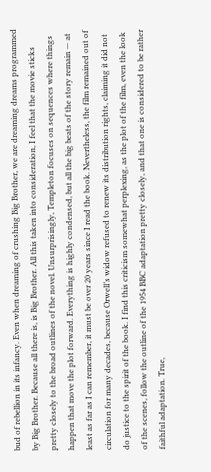bud of rebellion in its infancy. Even when dreaming of crushing Big Brother, we are dreaming dreams programmed by Big Brother. Because all there is, is Big Brother. All this taken into consideration, I feel that the movie sticks pretty closely to the broad outlines of the novel. Unsurprisingly, Templeton focuses on sequences where things happen that move the plot forward. Everything is highly condensed, but all the big beats of the story remain — at least as far as I can remember, it must be over 20 years since I read the book. Nevertheless, the film remained out of circulation for many decades, because Orwell’s widow refused to renew its distribution rights, claiming it did not do justice to the spirit of the book. I find this criticism somewhat perplexing, as the plot of the film, even the look of the scenes, follow the outline of the 1954 BBC adaptation pretty closely, and that one is considered to be rather faithful adaptation. True,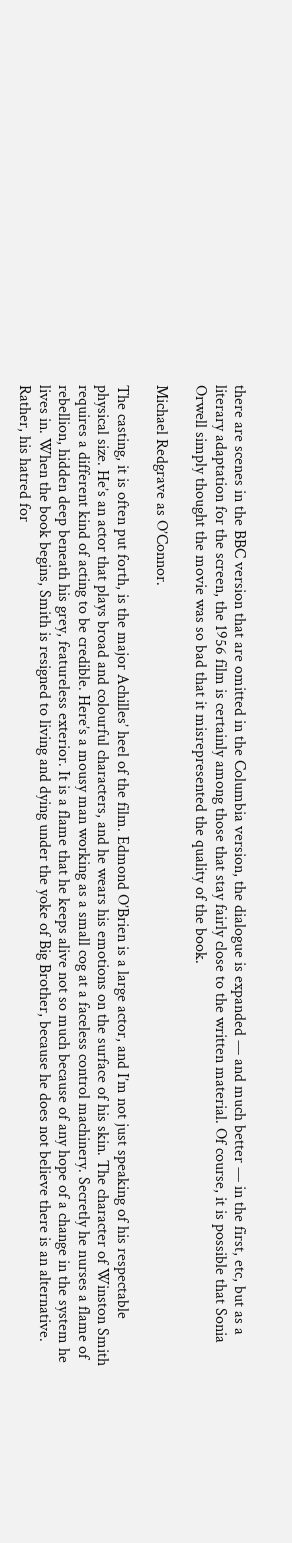there are scenes in the BBC version that are omitted in the Columbia version, the dialogue is expanded — and much better — in the first, etc, but as a literary adaptation for the screen, the 1956 film is certainly among those that stay fairly close to the written material. Of course, it is possible that Sonia Orwell simply thought the movie was so bad that it misrepresented the quality of the book.

Michael Redgrave as O’Connor.

The casting, it is often put forth, is the major Achilles’ heel of the film. Edmond O’Brien is a large actor, and I’m not just speaking of his respectable physical size. He’s an actor that plays broad and colourful characters, and he wears his emotions on the surface of his skin. The character of Winston Smith requires a different kind of acting to be credible. Here’s a mousy man working as a small cog at a faceless control machinery. Secretly he nurses a flame of rebellion, hidden deep beneath his grey, featureless exterior. It is a flame that he keeps alive not so much because of any hope of a change in the system he lives in. When the book begins, Smith is resigned to living and dying under the yoke of Big Brother, because he does not believe there is an alternative. Rather, his hatred for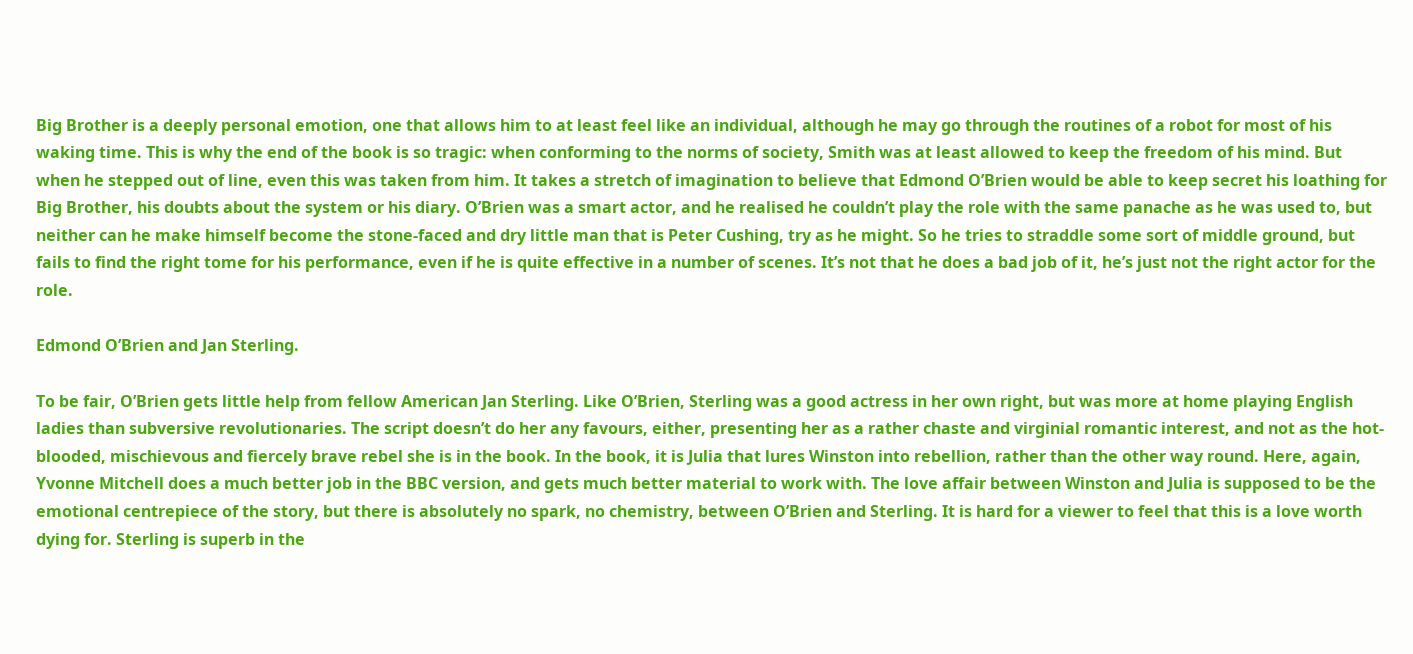Big Brother is a deeply personal emotion, one that allows him to at least feel like an individual, although he may go through the routines of a robot for most of his waking time. This is why the end of the book is so tragic: when conforming to the norms of society, Smith was at least allowed to keep the freedom of his mind. But when he stepped out of line, even this was taken from him. It takes a stretch of imagination to believe that Edmond O’Brien would be able to keep secret his loathing for Big Brother, his doubts about the system or his diary. O’Brien was a smart actor, and he realised he couldn’t play the role with the same panache as he was used to, but neither can he make himself become the stone-faced and dry little man that is Peter Cushing, try as he might. So he tries to straddle some sort of middle ground, but fails to find the right tome for his performance, even if he is quite effective in a number of scenes. It’s not that he does a bad job of it, he’s just not the right actor for the role.

Edmond O’Brien and Jan Sterling.

To be fair, O’Brien gets little help from fellow American Jan Sterling. Like O’Brien, Sterling was a good actress in her own right, but was more at home playing English ladies than subversive revolutionaries. The script doesn’t do her any favours, either, presenting her as a rather chaste and virginial romantic interest, and not as the hot-blooded, mischievous and fiercely brave rebel she is in the book. In the book, it is Julia that lures Winston into rebellion, rather than the other way round. Here, again, Yvonne Mitchell does a much better job in the BBC version, and gets much better material to work with. The love affair between Winston and Julia is supposed to be the emotional centrepiece of the story, but there is absolutely no spark, no chemistry, between O’Brien and Sterling. It is hard for a viewer to feel that this is a love worth dying for. Sterling is superb in the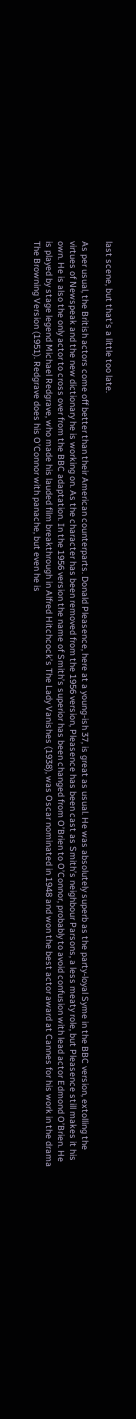last scene, but that’s a little too late.

As per usual, the British actors come off better than their American counterparts. Donald Pleasence, here at a young-ish 37, is great as usual. He was absolutely superb as the party-loyal Syme in the BBC version, extolling the virtues of Newspeak and the new dictionary he is working on. As the character has been removed from the 1956 version, Pleasence has been cast as Smith’s neighbour Parsons, a less meaty role, but Pleasence still makes it his own. He is also the only actor to cross over from the BBC adaptation. In the 1956 version the name of Smith’s superior has been changed from O’Brien to O’Connor, probably to avoid confusion with lead actor Edmond O’Brien. He is played by stage legend Michael Redgrave, who made his lauded film breakthrough in Alfred Hitchcock’s The Lady Vanishes (1938), was Oscar nominated in 1948 and won the best actor award at Cannes for his work in the drama The Browning Version (1951). Redgrave does his O’Connor with panache, but even he is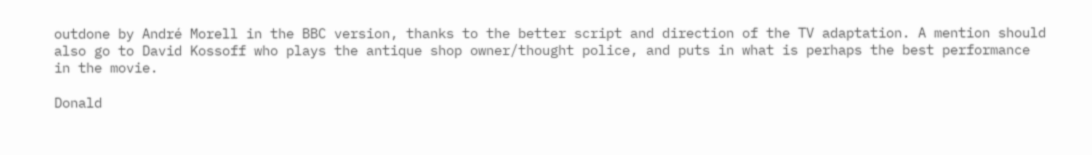outdone by André Morell in the BBC version, thanks to the better script and direction of the TV adaptation. A mention should also go to David Kossoff who plays the antique shop owner/thought police, and puts in what is perhaps the best performance in the movie.

Donald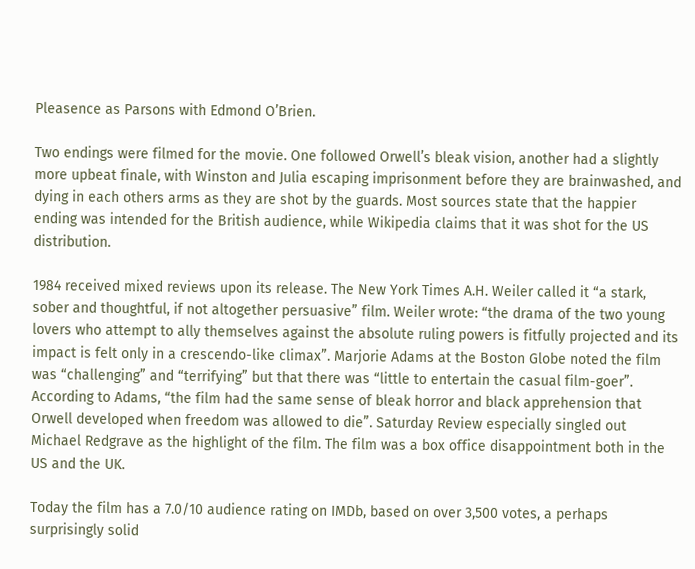Pleasence as Parsons with Edmond O’Brien.

Two endings were filmed for the movie. One followed Orwell’s bleak vision, another had a slightly more upbeat finale, with Winston and Julia escaping imprisonment before they are brainwashed, and dying in each others arms as they are shot by the guards. Most sources state that the happier ending was intended for the British audience, while Wikipedia claims that it was shot for the US distribution.

1984 received mixed reviews upon its release. The New York Times A.H. Weiler called it “a stark, sober and thoughtful, if not altogether persuasive” film. Weiler wrote: “the drama of the two young lovers who attempt to ally themselves against the absolute ruling powers is fitfully projected and its impact is felt only in a crescendo-like climax”. Marjorie Adams at the Boston Globe noted the film was “challenging” and “terrifying” but that there was “little to entertain the casual film-goer”. According to Adams, “the film had the same sense of bleak horror and black apprehension that Orwell developed when freedom was allowed to die”. Saturday Review especially singled out Michael Redgrave as the highlight of the film. The film was a box office disappointment both in the US and the UK.

Today the film has a 7.0/10 audience rating on IMDb, based on over 3,500 votes, a perhaps surprisingly solid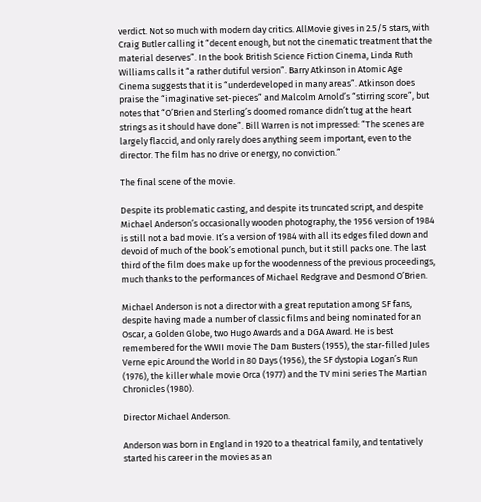verdict. Not so much with modern day critics. AllMovie gives in 2.5/5 stars, with Craig Butler calling it “decent enough, but not the cinematic treatment that the material deserves”. In the book British Science Fiction Cinema, Linda Ruth Williams calls it “a rather dutiful version”. Barry Atkinson in Atomic Age Cinema suggests that it is “underdeveloped in many areas”. Atkinson does praise the “imaginative set-pieces” and Malcolm Arnold’s “stirring score”, but notes that “O’Brien and Sterling’s doomed romance didn’t tug at the heart strings as it should have done”. Bill Warren is not impressed: “The scenes are largely flaccid, and only rarely does anything seem important, even to the director. The film has no drive or energy, no conviction.”

The final scene of the movie.

Despite its problematic casting, and despite its truncated script, and despite Michael Anderson’s occasionally wooden photography, the 1956 version of 1984 is still not a bad movie. It’s a version of 1984 with all its edges filed down and devoid of much of the book’s emotional punch, but it still packs one. The last third of the film does make up for the woodenness of the previous proceedings, much thanks to the performances of Michael Redgrave and Desmond O’Brien.

Michael Anderson is not a director with a great reputation among SF fans, despite having made a number of classic films and being nominated for an Oscar, a Golden Globe, two Hugo Awards and a DGA Award. He is best remembered for the WWII movie The Dam Busters (1955), the star-filled Jules Verne epic Around the World in 80 Days (1956), the SF dystopia Logan’s Run (1976), the killer whale movie Orca (1977) and the TV mini series The Martian Chronicles (1980).

Director Michael Anderson.

Anderson was born in England in 1920 to a theatrical family, and tentatively started his career in the movies as an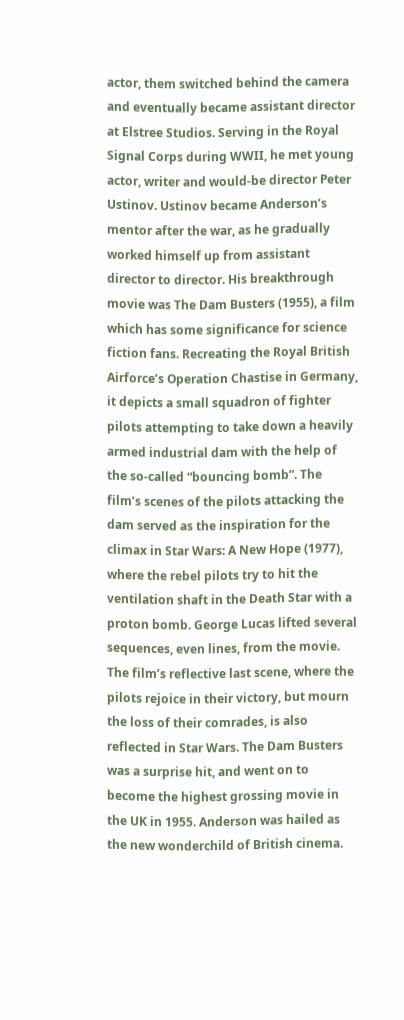actor, them switched behind the camera and eventually became assistant director at Elstree Studios. Serving in the Royal Signal Corps during WWII, he met young actor, writer and would-be director Peter Ustinov. Ustinov became Anderson’s mentor after the war, as he gradually worked himself up from assistant director to director. His breakthrough movie was The Dam Busters (1955), a film which has some significance for science fiction fans. Recreating the Royal British Airforce’s Operation Chastise in Germany, it depicts a small squadron of fighter pilots attempting to take down a heavily armed industrial dam with the help of the so-called “bouncing bomb”. The film’s scenes of the pilots attacking the dam served as the inspiration for the climax in Star Wars: A New Hope (1977), where the rebel pilots try to hit the ventilation shaft in the Death Star with a proton bomb. George Lucas lifted several sequences, even lines, from the movie. The film’s reflective last scene, where the pilots rejoice in their victory, but mourn the loss of their comrades, is also reflected in Star Wars. The Dam Busters was a surprise hit, and went on to become the highest grossing movie in the UK in 1955. Anderson was hailed as the new wonderchild of British cinema.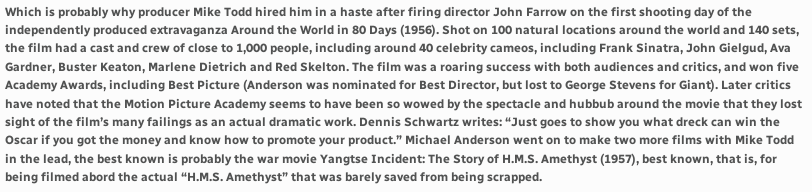Which is probably why producer Mike Todd hired him in a haste after firing director John Farrow on the first shooting day of the independently produced extravaganza Around the World in 80 Days (1956). Shot on 100 natural locations around the world and 140 sets, the film had a cast and crew of close to 1,000 people, including around 40 celebrity cameos, including Frank Sinatra, John Gielgud, Ava Gardner, Buster Keaton, Marlene Dietrich and Red Skelton. The film was a roaring success with both audiences and critics, and won five Academy Awards, including Best Picture (Anderson was nominated for Best Director, but lost to George Stevens for Giant). Later critics have noted that the Motion Picture Academy seems to have been so wowed by the spectacle and hubbub around the movie that they lost sight of the film’s many failings as an actual dramatic work. Dennis Schwartz writes: “Just goes to show you what dreck can win the Oscar if you got the money and know how to promote your product.” Michael Anderson went on to make two more films with Mike Todd in the lead, the best known is probably the war movie Yangtse Incident: The Story of H.M.S. Amethyst (1957), best known, that is, for being filmed abord the actual “H.M.S. Amethyst” that was barely saved from being scrapped.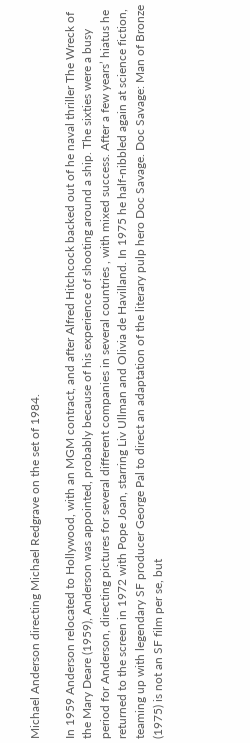Michael Anderson directing Michael Redgrave on the set of 1984.

In 1959 Anderson relocated to Hollywood, with an MGM contract, and after Alfred Hitchcock backed out of he naval thriller The Wreck of the Mary Deare (1959), Anderson was appointed, probably because of his experience of shooting around a ship. The sixties were a busy period for Anderson, directing pictures for several different companies in several countries , with mixed success. After a few years’ hiatus he returned to the screen in 1972 with Pope Joan, starring Liv Ullman and Olivia de Havilland. In 1975 he half-nibbled again at science fiction, teaming up with legendary SF producer George Pal to direct an adaptation of the literary pulp hero Doc Savage. Doc Savage: Man of Bronze (1975) is not an SF film per se, but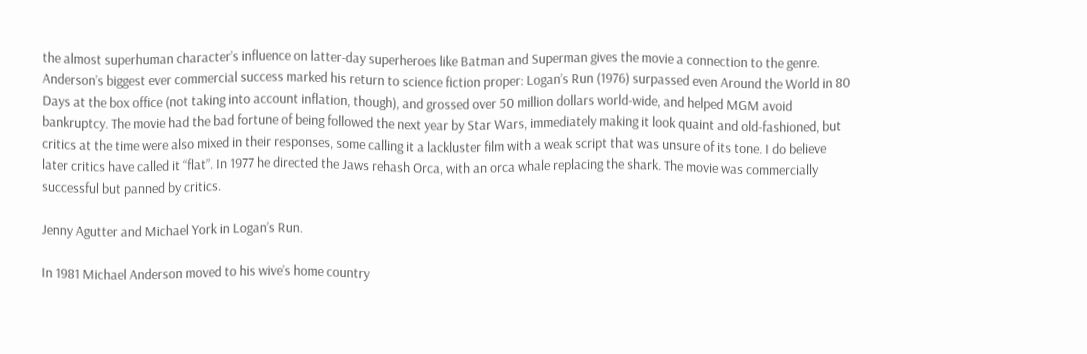the almost superhuman character’s influence on latter-day superheroes like Batman and Superman gives the movie a connection to the genre. Anderson’s biggest ever commercial success marked his return to science fiction proper: Logan’s Run (1976) surpassed even Around the World in 80 Days at the box office (not taking into account inflation, though), and grossed over 50 million dollars world-wide, and helped MGM avoid bankruptcy. The movie had the bad fortune of being followed the next year by Star Wars, immediately making it look quaint and old-fashioned, but critics at the time were also mixed in their responses, some calling it a lackluster film with a weak script that was unsure of its tone. I do believe later critics have called it “flat”. In 1977 he directed the Jaws rehash Orca, with an orca whale replacing the shark. The movie was commercially successful but panned by critics.

Jenny Agutter and Michael York in Logan’s Run.

In 1981 Michael Anderson moved to his wive’s home country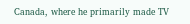Canada, where he primarily made TV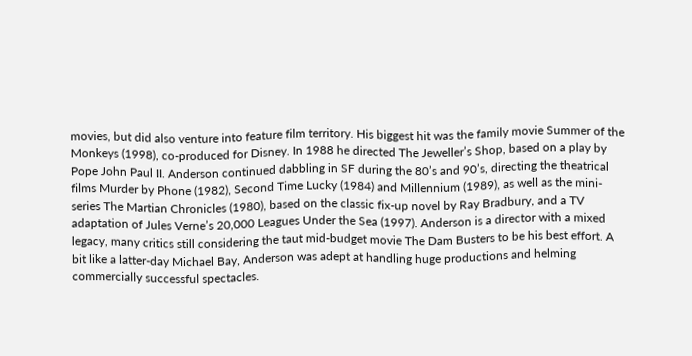movies, but did also venture into feature film territory. His biggest hit was the family movie Summer of the Monkeys (1998), co-produced for Disney. In 1988 he directed The Jeweller’s Shop, based on a play by Pope John Paul II. Anderson continued dabbling in SF during the 80’s and 90’s, directing the theatrical films Murder by Phone (1982), Second Time Lucky (1984) and Millennium (1989), as well as the mini-series The Martian Chronicles (1980), based on the classic fix-up novel by Ray Bradbury, and a TV adaptation of Jules Verne’s 20,000 Leagues Under the Sea (1997). Anderson is a director with a mixed legacy, many critics still considering the taut mid-budget movie The Dam Busters to be his best effort. A bit like a latter-day Michael Bay, Anderson was adept at handling huge productions and helming commercially successful spectacles.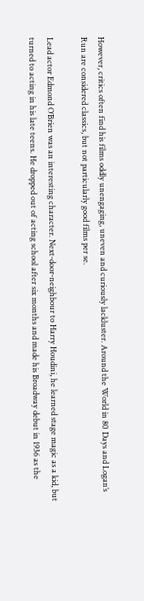However, critics often find his films oddly unengaging, uneven and curiously lackluster. Around the World in 80 Days and Logan’s Run are considered classics, but not particularly good films per se.

Lead actor Edmond O’Brien was an interesting character. Next-door-neighbour to Harry Houdini, he learned stage magic as a kid, but turned to acting in his late teens. He dropped out of acting school after six months and made his Broadway debut in 1936 as the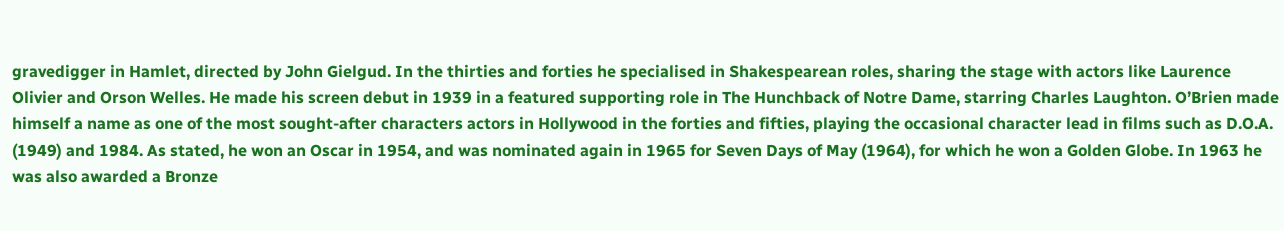gravedigger in Hamlet, directed by John Gielgud. In the thirties and forties he specialised in Shakespearean roles, sharing the stage with actors like Laurence Olivier and Orson Welles. He made his screen debut in 1939 in a featured supporting role in The Hunchback of Notre Dame, starring Charles Laughton. O’Brien made himself a name as one of the most sought-after characters actors in Hollywood in the forties and fifties, playing the occasional character lead in films such as D.O.A. (1949) and 1984. As stated, he won an Oscar in 1954, and was nominated again in 1965 for Seven Days of May (1964), for which he won a Golden Globe. In 1963 he was also awarded a Bronze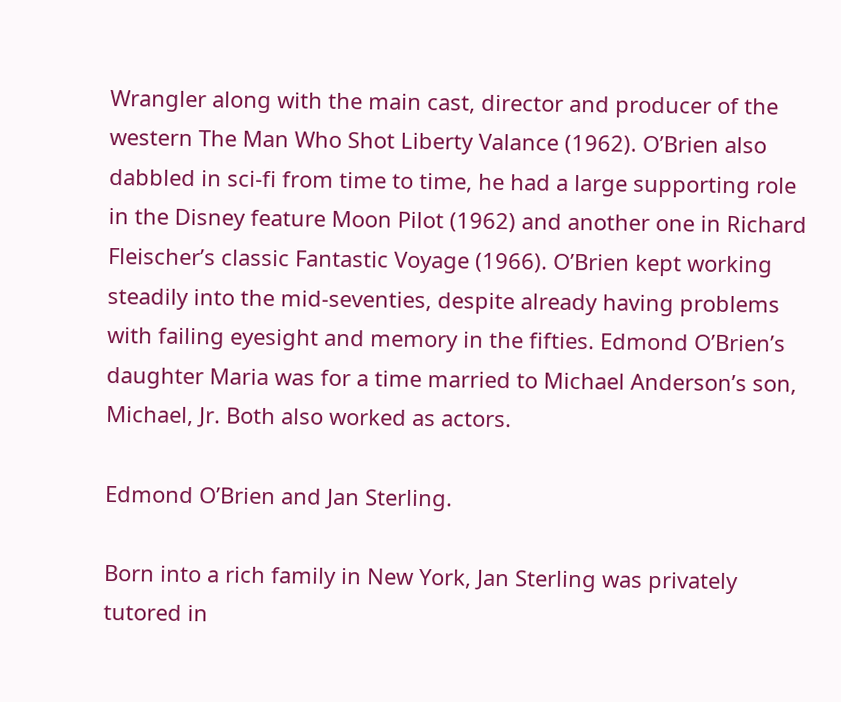Wrangler along with the main cast, director and producer of the western The Man Who Shot Liberty Valance (1962). O’Brien also dabbled in sci-fi from time to time, he had a large supporting role in the Disney feature Moon Pilot (1962) and another one in Richard Fleischer’s classic Fantastic Voyage (1966). O’Brien kept working steadily into the mid-seventies, despite already having problems with failing eyesight and memory in the fifties. Edmond O’Brien’s daughter Maria was for a time married to Michael Anderson’s son, Michael, Jr. Both also worked as actors.

Edmond O’Brien and Jan Sterling.

Born into a rich family in New York, Jan Sterling was privately tutored in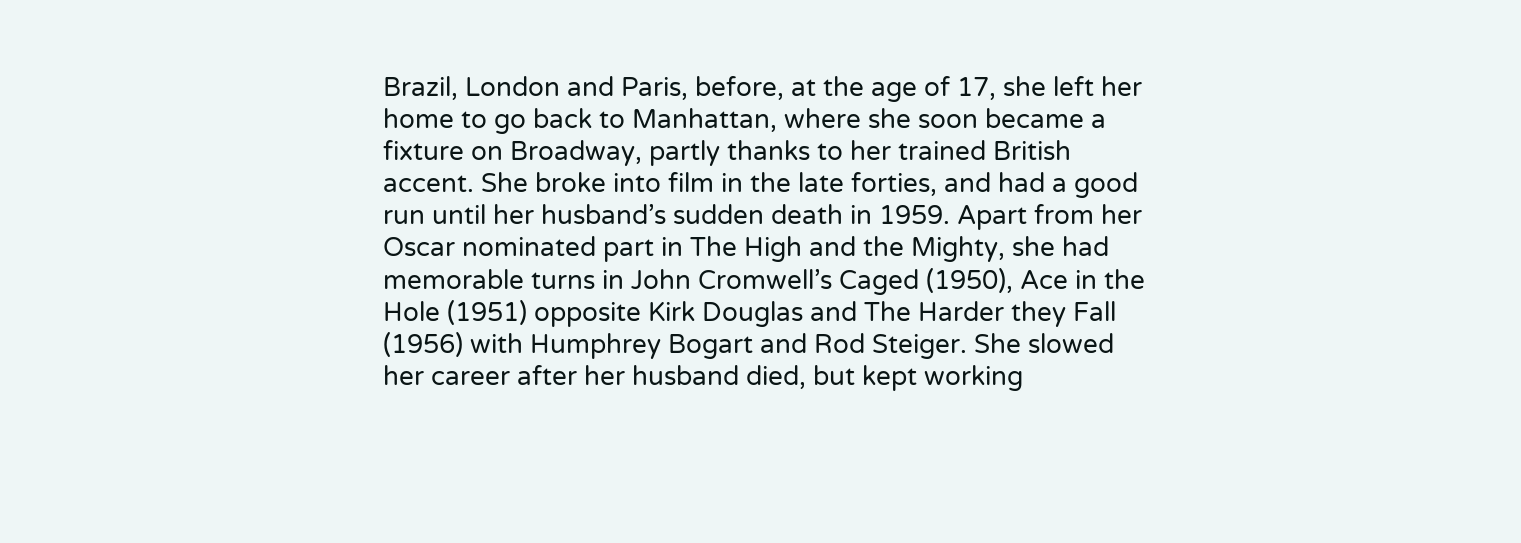Brazil, London and Paris, before, at the age of 17, she left her home to go back to Manhattan, where she soon became a fixture on Broadway, partly thanks to her trained British accent. She broke into film in the late forties, and had a good run until her husband’s sudden death in 1959. Apart from her Oscar nominated part in The High and the Mighty, she had memorable turns in John Cromwell’s Caged (1950), Ace in the Hole (1951) opposite Kirk Douglas and The Harder they Fall (1956) with Humphrey Bogart and Rod Steiger. She slowed her career after her husband died, but kept working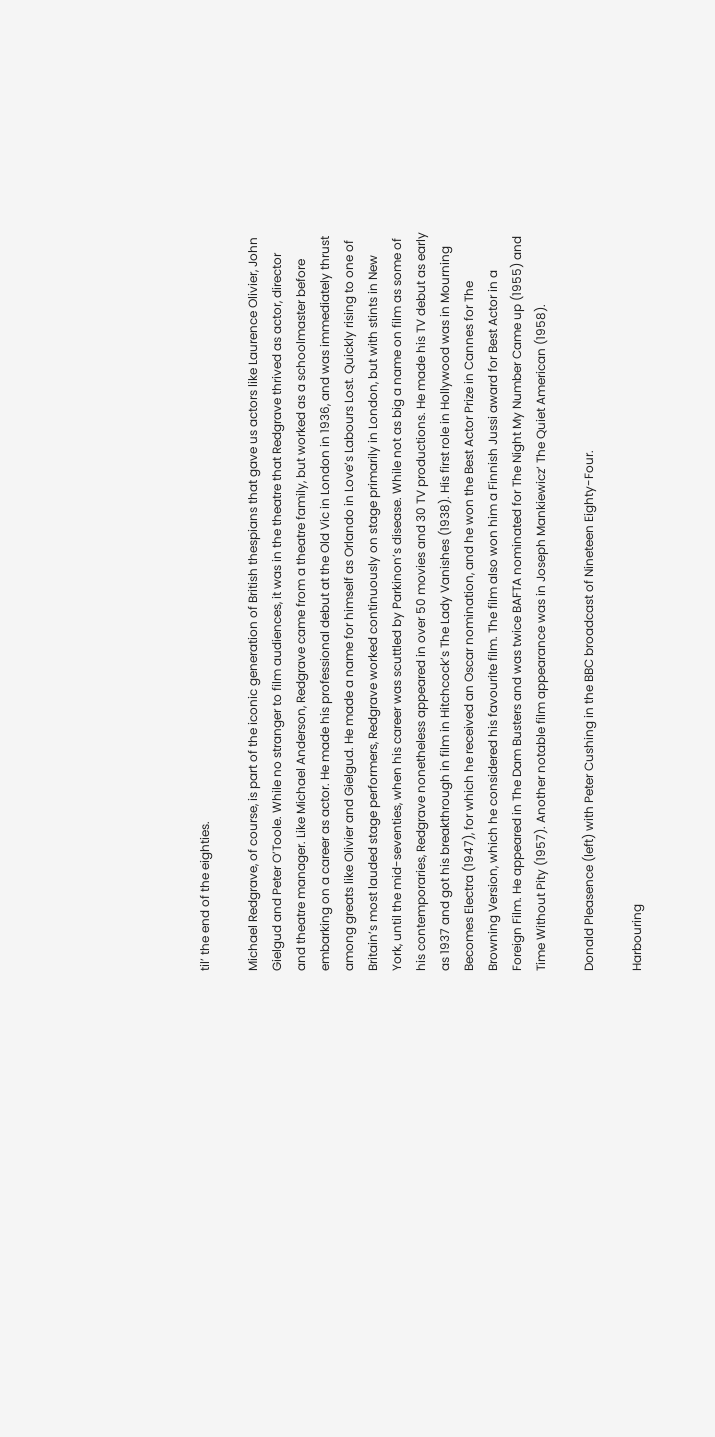til’ the end of the eighties.

Michael Redgrave, of course, is part of the iconic generation of British thespians that gave us actors like Laurence Olivier, John Gielgud and Peter O’Toole. While no stranger to film audiences, it was in the theatre that Redgrave thrived as actor, director and theatre manager. Like Michael Anderson, Redgrave came from a theatre family, but worked as a schoolmaster before embarking on a career as actor. He made his professional debut at the Old Vic in London in 1936, and was immediately thrust among greats like Olivier and Gielgud. He made a name for himself as Orlando in Love’s Labours Lost. Quickly rising to one of Britain’s most lauded stage performers, Redgrave worked continuously on stage primarily in London, but with stints in New York, until the mid-seventies, when his career was scuttled by Parkinon’s disease. While not as big a name on film as some of his contemporaries, Redgrave nonetheless appeared in over 50 movies and 30 TV productions. He made his TV debut as early as 1937 and got his breakthrough in film in Hitchcock’s The Lady Vanishes (1938). His first role in Hollywood was in Mourning Becomes Electra (1947), for which he received an Oscar nomination, and he won the Best Actor Prize in Cannes for The Browning Version, which he considered his favourite film. The film also won him a Finnish Jussi award for Best Actor in a Foreign Film. He appeared in The Dam Busters and was twice BAFTA nominated for The Night My Number Came up (1955) and Time Without Pity (1957). Another notable film appearance was in Joseph Mankiewicz’ The Quiet American (1958).

Donald Pleasence (left) with Peter Cushing in the BBC broadcast of Nineteen Eighty-Four.

Harbouring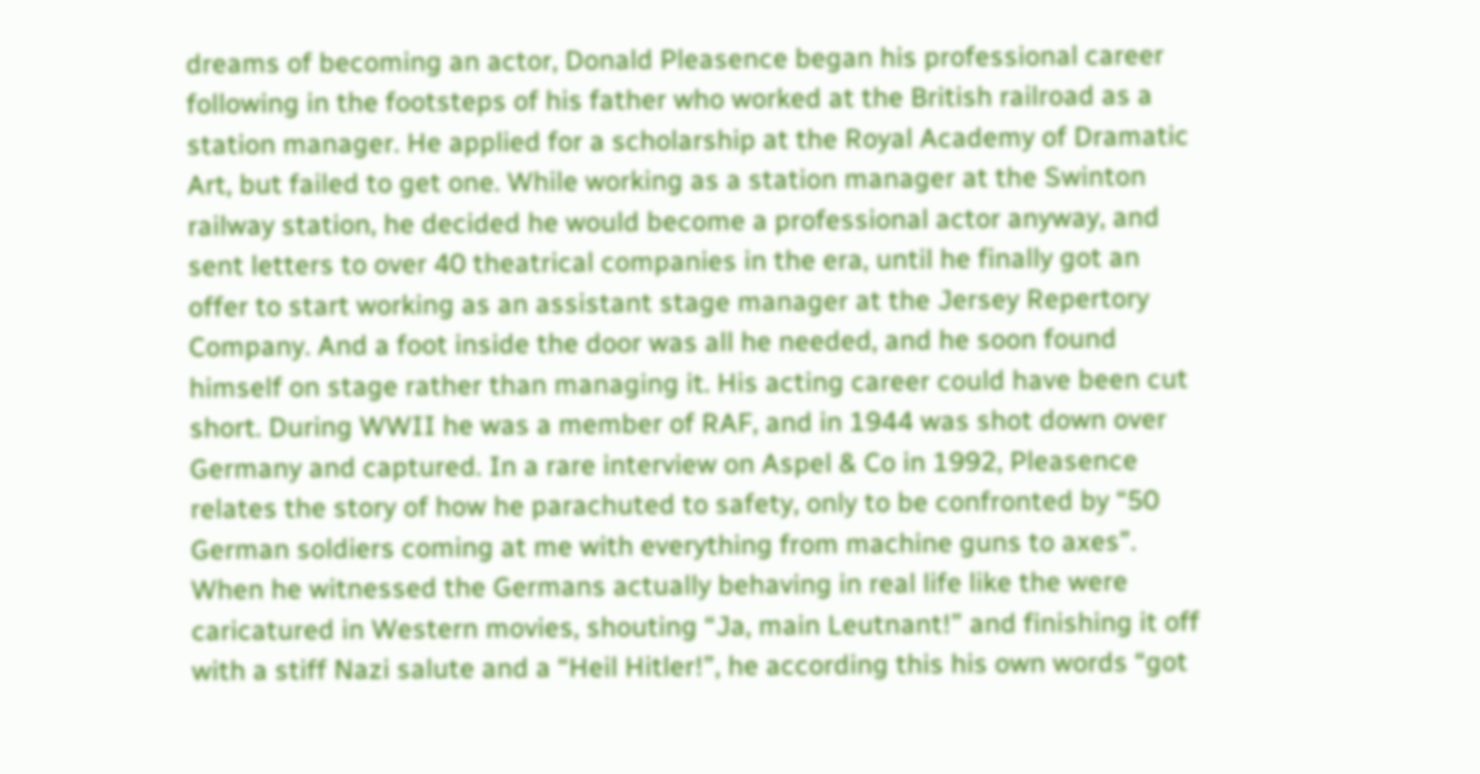dreams of becoming an actor, Donald Pleasence began his professional career following in the footsteps of his father who worked at the British railroad as a station manager. He applied for a scholarship at the Royal Academy of Dramatic Art, but failed to get one. While working as a station manager at the Swinton railway station, he decided he would become a professional actor anyway, and sent letters to over 40 theatrical companies in the era, until he finally got an offer to start working as an assistant stage manager at the Jersey Repertory Company. And a foot inside the door was all he needed, and he soon found himself on stage rather than managing it. His acting career could have been cut short. During WWII he was a member of RAF, and in 1944 was shot down over Germany and captured. In a rare interview on Aspel & Co in 1992, Pleasence relates the story of how he parachuted to safety, only to be confronted by “50 German soldiers coming at me with everything from machine guns to axes”. When he witnessed the Germans actually behaving in real life like the were caricatured in Western movies, shouting “Ja, main Leutnant!” and finishing it off with a stiff Nazi salute and a “Heil Hitler!”, he according this his own words “got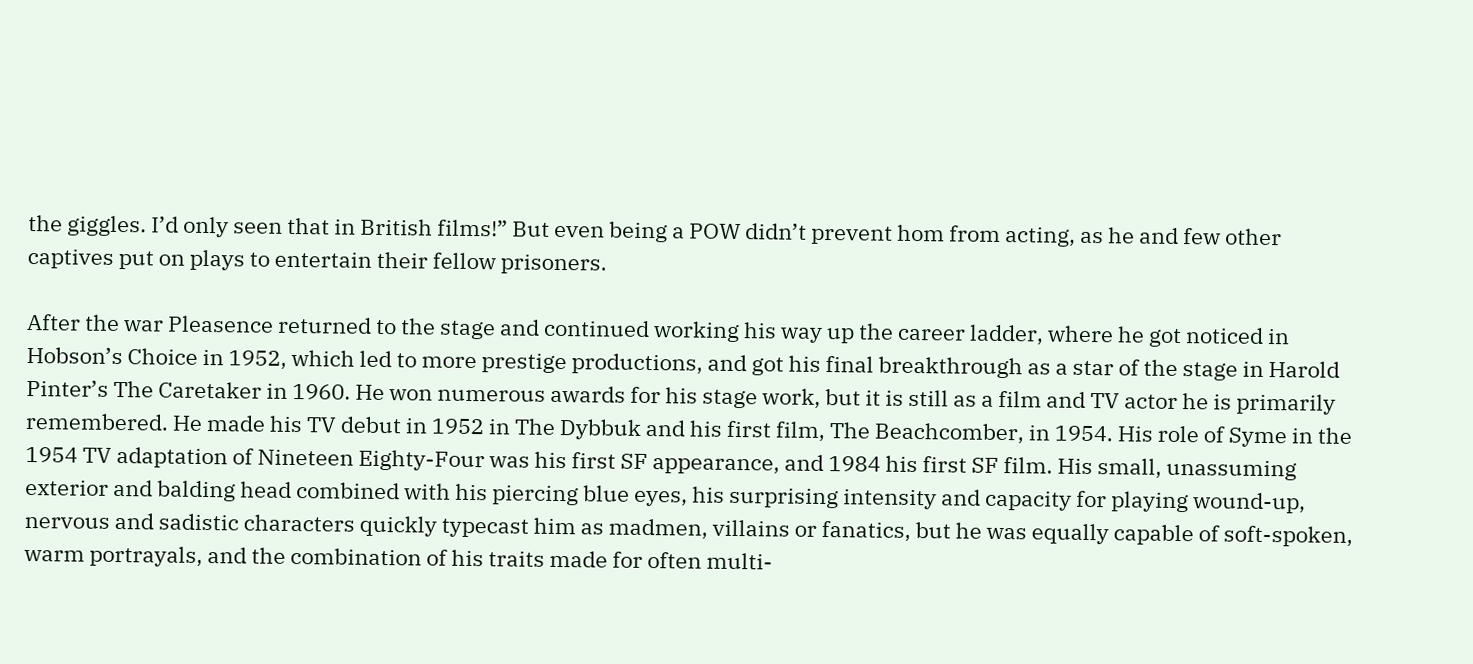the giggles. I’d only seen that in British films!” But even being a POW didn’t prevent hom from acting, as he and few other captives put on plays to entertain their fellow prisoners.

After the war Pleasence returned to the stage and continued working his way up the career ladder, where he got noticed in Hobson’s Choice in 1952, which led to more prestige productions, and got his final breakthrough as a star of the stage in Harold Pinter’s The Caretaker in 1960. He won numerous awards for his stage work, but it is still as a film and TV actor he is primarily remembered. He made his TV debut in 1952 in The Dybbuk and his first film, The Beachcomber, in 1954. His role of Syme in the 1954 TV adaptation of Nineteen Eighty-Four was his first SF appearance, and 1984 his first SF film. His small, unassuming exterior and balding head combined with his piercing blue eyes, his surprising intensity and capacity for playing wound-up, nervous and sadistic characters quickly typecast him as madmen, villains or fanatics, but he was equally capable of soft-spoken, warm portrayals, and the combination of his traits made for often multi-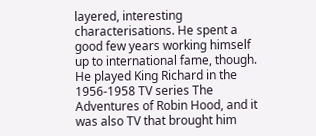layered, interesting characterisations. He spent a good few years working himself up to international fame, though. He played King Richard in the 1956-1958 TV series The Adventures of Robin Hood, and it was also TV that brought him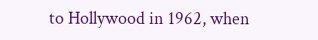to Hollywood in 1962, when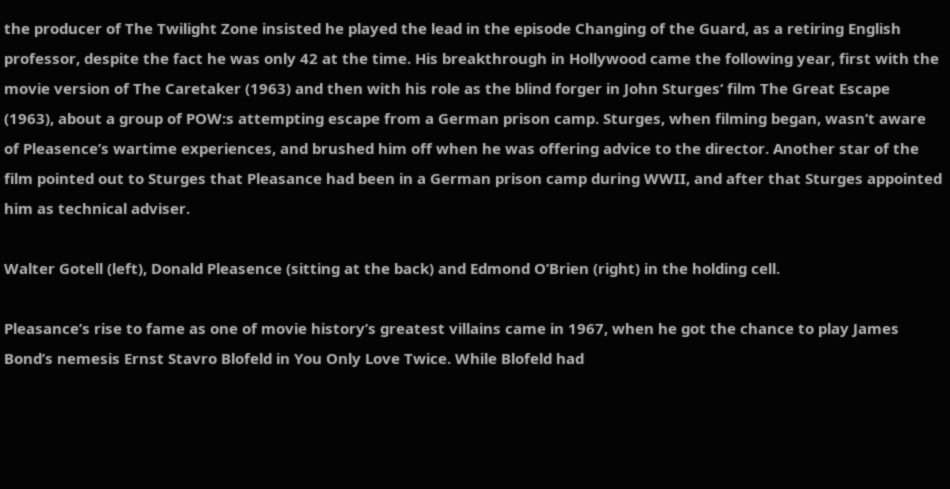the producer of The Twilight Zone insisted he played the lead in the episode Changing of the Guard, as a retiring English professor, despite the fact he was only 42 at the time. His breakthrough in Hollywood came the following year, first with the movie version of The Caretaker (1963) and then with his role as the blind forger in John Sturges‘ film The Great Escape (1963), about a group of POW:s attempting escape from a German prison camp. Sturges, when filming began, wasn’t aware of Pleasence’s wartime experiences, and brushed him off when he was offering advice to the director. Another star of the film pointed out to Sturges that Pleasance had been in a German prison camp during WWII, and after that Sturges appointed him as technical adviser.

Walter Gotell (left), Donald Pleasence (sitting at the back) and Edmond O’Brien (right) in the holding cell.

Pleasance’s rise to fame as one of movie history’s greatest villains came in 1967, when he got the chance to play James Bond’s nemesis Ernst Stavro Blofeld in You Only Love Twice. While Blofeld had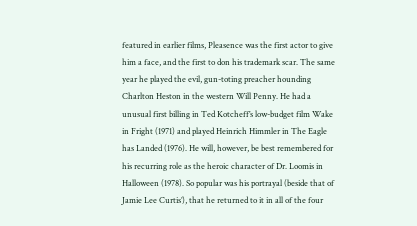featured in earlier films, Pleasence was the first actor to give him a face, and the first to don his trademark scar. The same year he played the evil, gun-toting preacher hounding Charlton Heston in the western Will Penny. He had a unusual first billing in Ted Kotcheff’s low-budget film Wake in Fright (1971) and played Heinrich Himmler in The Eagle has Landed (1976). He will, however, be best remembered for his recurring role as the heroic character of Dr. Loomis in Halloween (1978). So popular was his portrayal (beside that of Jamie Lee Curtis’), that he returned to it in all of the four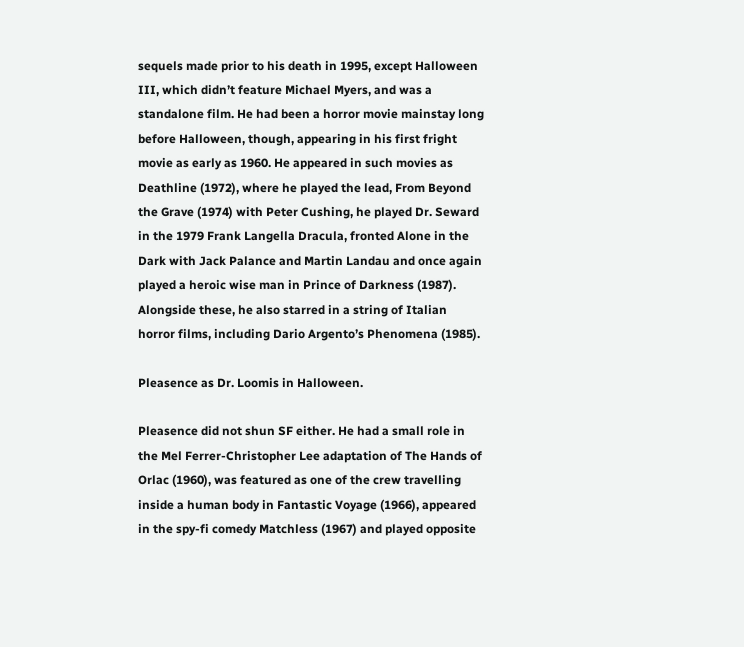sequels made prior to his death in 1995, except Halloween III, which didn’t feature Michael Myers, and was a standalone film. He had been a horror movie mainstay long before Halloween, though, appearing in his first fright movie as early as 1960. He appeared in such movies as Deathline (1972), where he played the lead, From Beyond the Grave (1974) with Peter Cushing, he played Dr. Seward in the 1979 Frank Langella Dracula, fronted Alone in the Dark with Jack Palance and Martin Landau and once again played a heroic wise man in Prince of Darkness (1987). Alongside these, he also starred in a string of Italian horror films, including Dario Argento’s Phenomena (1985).

Pleasence as Dr. Loomis in Halloween.

Pleasence did not shun SF either. He had a small role in the Mel Ferrer-Christopher Lee adaptation of The Hands of Orlac (1960), was featured as one of the crew travelling inside a human body in Fantastic Voyage (1966), appeared in the spy-fi comedy Matchless (1967) and played opposite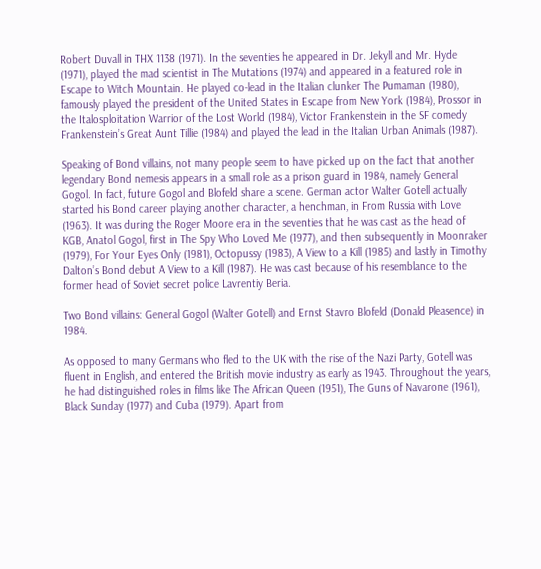Robert Duvall in THX 1138 (1971). In the seventies he appeared in Dr. Jekyll and Mr. Hyde (1971), played the mad scientist in The Mutations (1974) and appeared in a featured role in Escape to Witch Mountain. He played co-lead in the Italian clunker The Pumaman (1980), famously played the president of the United States in Escape from New York (1984), Prossor in the Italosploitation Warrior of the Lost World (1984), Victor Frankenstein in the SF comedy Frankenstein’s Great Aunt Tillie (1984) and played the lead in the Italian Urban Animals (1987).

Speaking of Bond villains, not many people seem to have picked up on the fact that another legendary Bond nemesis appears in a small role as a prison guard in 1984, namely General Gogol. In fact, future Gogol and Blofeld share a scene. German actor Walter Gotell actually started his Bond career playing another character, a henchman, in From Russia with Love (1963). It was during the Roger Moore era in the seventies that he was cast as the head of KGB, Anatol Gogol, first in The Spy Who Loved Me (1977), and then subsequently in Moonraker (1979), For Your Eyes Only (1981), Octopussy (1983), A View to a Kill (1985) and lastly in Timothy Dalton’s Bond debut A View to a Kill (1987). He was cast because of his resemblance to the former head of Soviet secret police Lavrentiy Beria.

Two Bond villains: General Gogol (Walter Gotell) and Ernst Stavro Blofeld (Donald Pleasence) in 1984.

As opposed to many Germans who fled to the UK with the rise of the Nazi Party, Gotell was fluent in English, and entered the British movie industry as early as 1943. Throughout the years, he had distinguished roles in films like The African Queen (1951), The Guns of Navarone (1961), Black Sunday (1977) and Cuba (1979). Apart from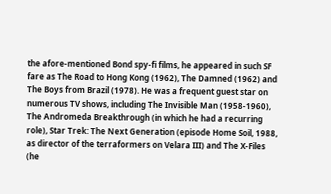the afore-mentioned Bond spy-fi films, he appeared in such SF fare as The Road to Hong Kong (1962), The Damned (1962) and The Boys from Brazil (1978). He was a frequent guest star on numerous TV shows, including The Invisible Man (1958-1960), The Andromeda Breakthrough (in which he had a recurring role), Star Trek: The Next Generation (episode Home Soil, 1988, as director of the terraformers on Velara III) and The X-Files (he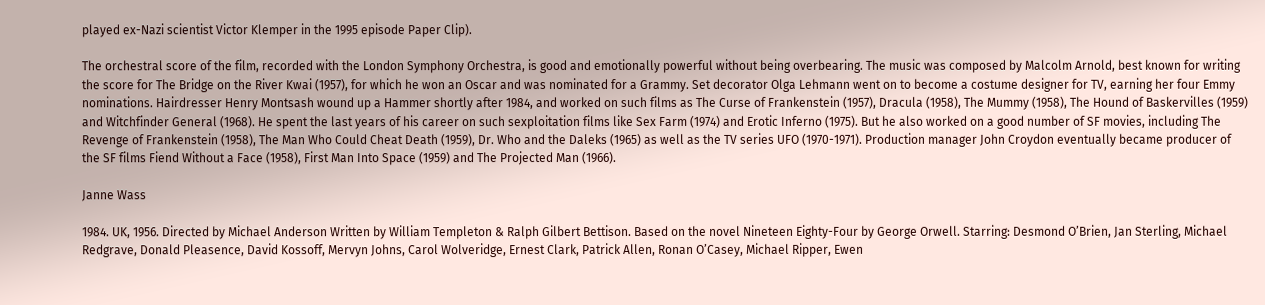played ex-Nazi scientist Victor Klemper in the 1995 episode Paper Clip).

The orchestral score of the film, recorded with the London Symphony Orchestra, is good and emotionally powerful without being overbearing. The music was composed by Malcolm Arnold, best known for writing the score for The Bridge on the River Kwai (1957), for which he won an Oscar and was nominated for a Grammy. Set decorator Olga Lehmann went on to become a costume designer for TV, earning her four Emmy nominations. Hairdresser Henry Montsash wound up a Hammer shortly after 1984, and worked on such films as The Curse of Frankenstein (1957), Dracula (1958), The Mummy (1958), The Hound of Baskervilles (1959) and Witchfinder General (1968). He spent the last years of his career on such sexploitation films like Sex Farm (1974) and Erotic Inferno (1975). But he also worked on a good number of SF movies, including The Revenge of Frankenstein (1958), The Man Who Could Cheat Death (1959), Dr. Who and the Daleks (1965) as well as the TV series UFO (1970-1971). Production manager John Croydon eventually became producer of the SF films Fiend Without a Face (1958), First Man Into Space (1959) and The Projected Man (1966).

Janne Wass

1984. UK, 1956. Directed by Michael Anderson Written by William Templeton & Ralph Gilbert Bettison. Based on the novel Nineteen Eighty-Four by George Orwell. Starring: Desmond O’Brien, Jan Sterling, Michael Redgrave, Donald Pleasence, David Kossoff, Mervyn Johns, Carol Wolveridge, Ernest Clark, Patrick Allen, Ronan O’Casey, Michael Ripper, Ewen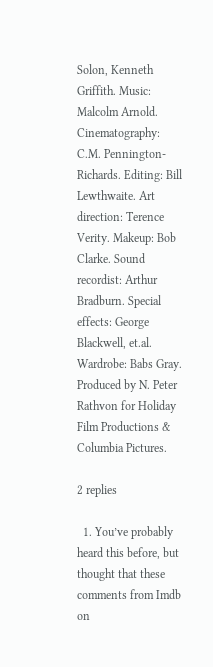Solon, Kenneth Griffith. Music: Malcolm Arnold. Cinematography: C.M. Pennington-Richards. Editing: Bill Lewthwaite. Art direction: Terence Verity. Makeup: Bob Clarke. Sound recordist: Arthur Bradburn. Special effects: George Blackwell, et.al. Wardrobe: Babs Gray. Produced by N. Peter Rathvon for Holiday Film Productions & Columbia Pictures.

2 replies

  1. You’ve probably heard this before, but thought that these comments from Imdb on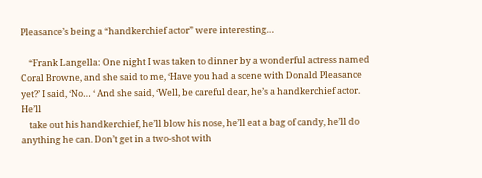Pleasance’s being a “handkerchief actor” were interesting…

    “Frank Langella: One night I was taken to dinner by a wonderful actress named Coral Browne, and she said to me, ‘Have you had a scene with Donald Pleasance yet?’ I said, ‘No… ‘ And she said, ‘Well, be careful dear, he’s a handkerchief actor. He’ll
    take out his handkerchief, he’ll blow his nose, he’ll eat a bag of candy, he’ll do anything he can. Don’t get in a two-shot with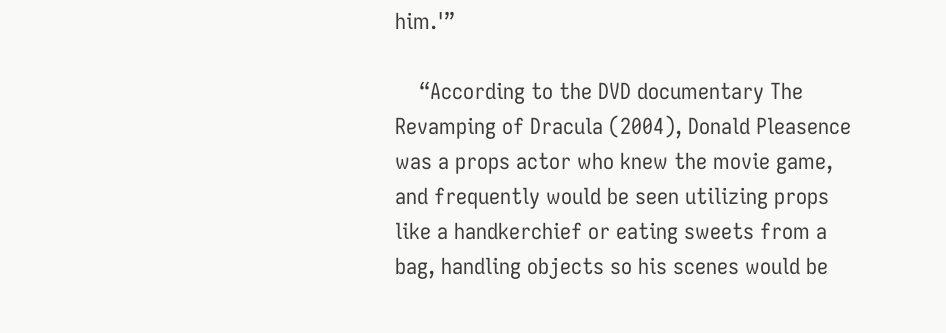him.'”

    “According to the DVD documentary The Revamping of Dracula (2004), Donald Pleasence was a props actor who knew the movie game, and frequently would be seen utilizing props like a handkerchief or eating sweets from a bag, handling objects so his scenes would be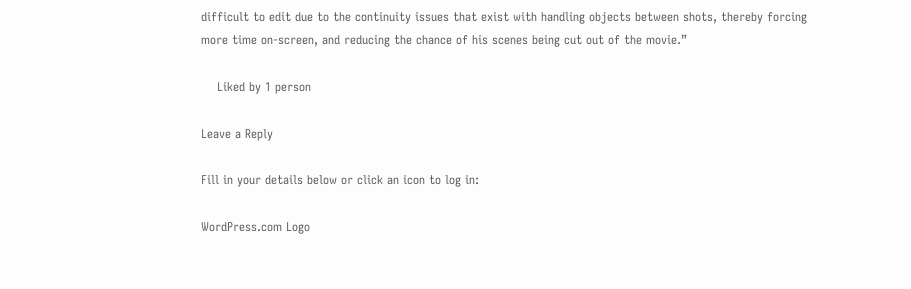difficult to edit due to the continuity issues that exist with handling objects between shots, thereby forcing more time on-screen, and reducing the chance of his scenes being cut out of the movie.”

    Liked by 1 person

Leave a Reply

Fill in your details below or click an icon to log in:

WordPress.com Logo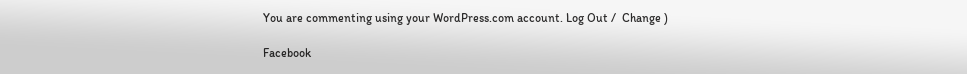You are commenting using your WordPress.com account. Log Out /  Change )

Facebook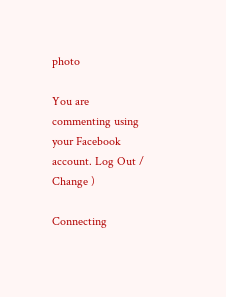photo

You are commenting using your Facebook account. Log Out /  Change )

Connecting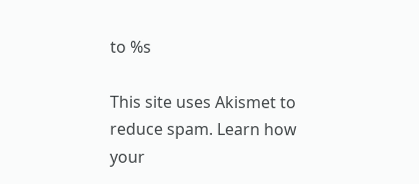to %s

This site uses Akismet to reduce spam. Learn how your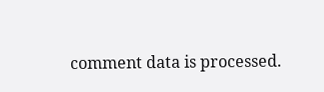comment data is processed.